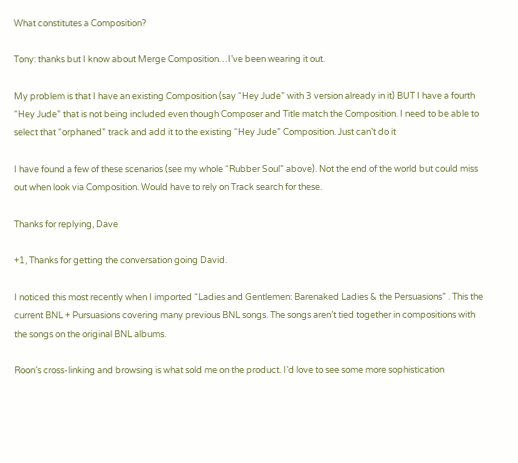What constitutes a Composition?

Tony: thanks but I know about Merge Composition…I’ve been wearing it out.

My problem is that I have an existing Composition (say “Hey Jude” with 3 version already in it) BUT I have a fourth “Hey Jude” that is not being included even though Composer and Title match the Composition. I need to be able to select that “orphaned” track and add it to the existing “Hey Jude” Composition. Just can’t do it

I have found a few of these scenarios (see my whole “Rubber Soul” above). Not the end of the world but could miss out when look via Composition. Would have to rely on Track search for these.

Thanks for replying, Dave

+1, Thanks for getting the conversation going David.

I noticed this most recently when I imported “Ladies and Gentlemen: Barenaked Ladies & the Persuasions” . This the current BNL + Pursuasions covering many previous BNL songs. The songs aren’t tied together in compositions with the songs on the original BNL albums.

Roon’s cross-linking and browsing is what sold me on the product. I’d love to see some more sophistication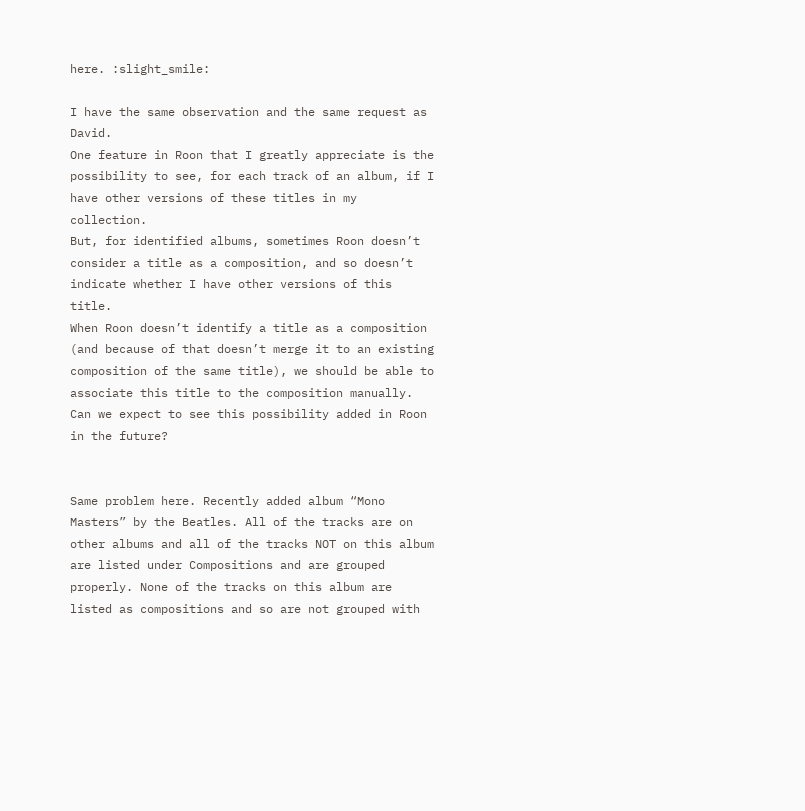here. :slight_smile:

I have the same observation and the same request as David.
One feature in Roon that I greatly appreciate is the possibility to see, for each track of an album, if I have other versions of these titles in my collection.
But, for identified albums, sometimes Roon doesn’t consider a title as a composition, and so doesn’t indicate whether I have other versions of this title.
When Roon doesn’t identify a title as a composition (and because of that doesn’t merge it to an existing composition of the same title), we should be able to associate this title to the composition manually. Can we expect to see this possibility added in Roon in the future?


Same problem here. Recently added album “Mono Masters” by the Beatles. All of the tracks are on other albums and all of the tracks NOT on this album are listed under Compositions and are grouped properly. None of the tracks on this album are listed as compositions and so are not grouped with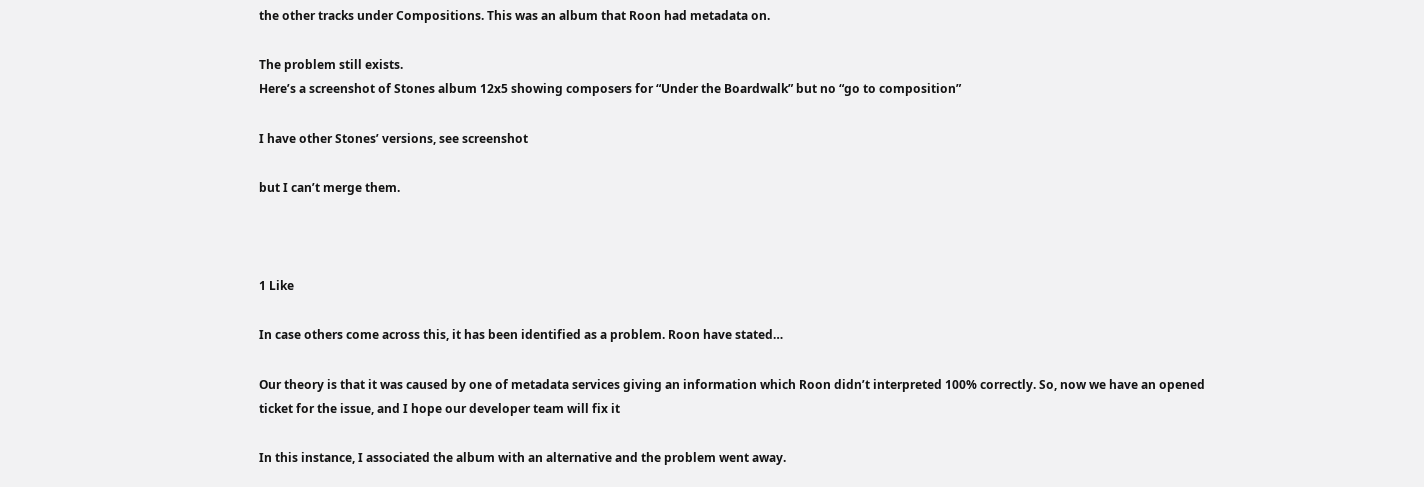the other tracks under Compositions. This was an album that Roon had metadata on.

The problem still exists.
Here’s a screenshot of Stones album 12x5 showing composers for “Under the Boardwalk” but no “go to composition”

I have other Stones’ versions, see screenshot

but I can’t merge them.



1 Like

In case others come across this, it has been identified as a problem. Roon have stated…

Our theory is that it was caused by one of metadata services giving an information which Roon didn’t interpreted 100% correctly. So, now we have an opened ticket for the issue, and I hope our developer team will fix it

In this instance, I associated the album with an alternative and the problem went away.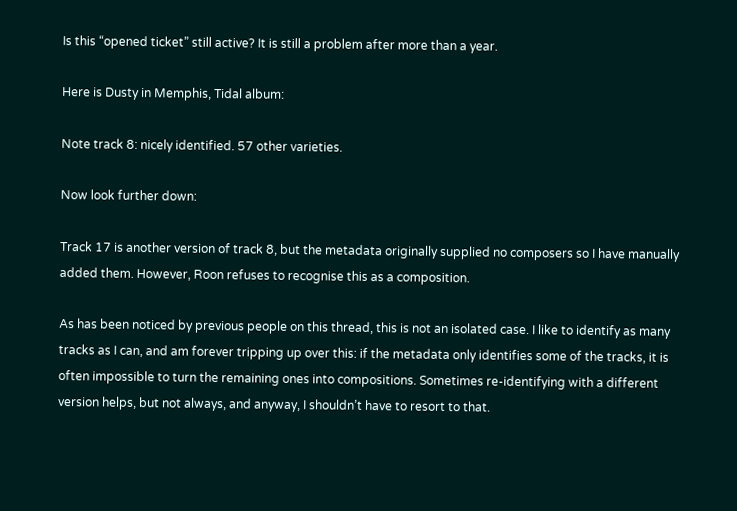Is this “opened ticket” still active? It is still a problem after more than a year.

Here is Dusty in Memphis, Tidal album:

Note track 8: nicely identified. 57 other varieties.

Now look further down:

Track 17 is another version of track 8, but the metadata originally supplied no composers so I have manually added them. However, Roon refuses to recognise this as a composition.

As has been noticed by previous people on this thread, this is not an isolated case. I like to identify as many tracks as I can, and am forever tripping up over this: if the metadata only identifies some of the tracks, it is often impossible to turn the remaining ones into compositions. Sometimes re-identifying with a different version helps, but not always, and anyway, I shouldn’t have to resort to that.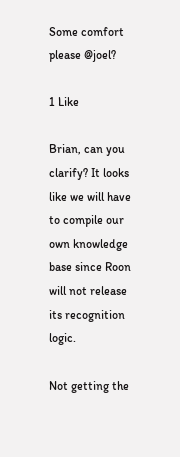Some comfort please @joel?

1 Like

Brian, can you clarify? It looks like we will have to compile our own knowledge base since Roon will not release its recognition logic.

Not getting the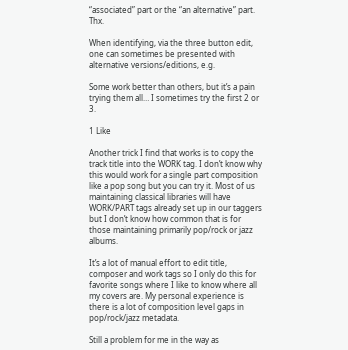“associated” part or the “an alternative” part. Thx.

When identifying, via the three button edit, one can sometimes be presented with alternative versions/editions, e.g.

Some work better than others, but it’s a pain trying them all… I sometimes try the first 2 or 3.

1 Like

Another trick I find that works is to copy the track title into the WORK tag. I don’t know why this would work for a single part composition like a pop song but you can try it. Most of us maintaining classical libraries will have WORK/PART tags already set up in our taggers but I don’t know how common that is for those maintaining primarily pop/rock or jazz albums.

It’s a lot of manual effort to edit title, composer and work tags so I only do this for favorite songs where I like to know where all my covers are. My personal experience is there is a lot of composition level gaps in pop/rock/jazz metadata.

Still a problem for me in the way as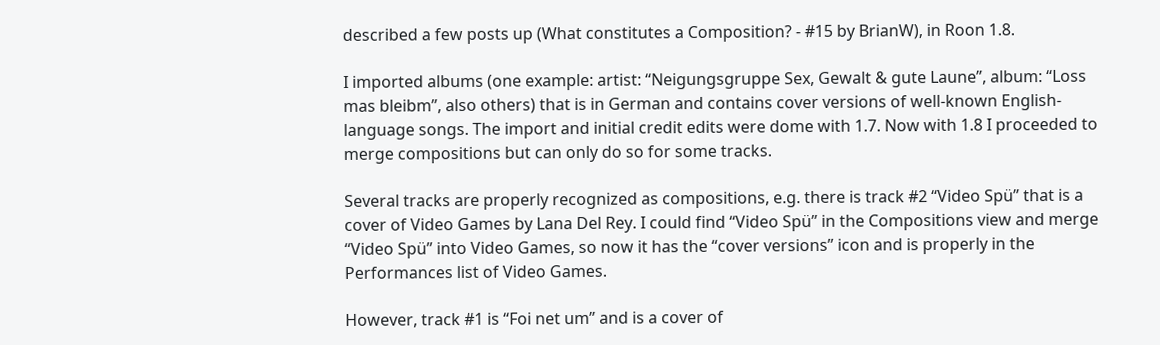described a few posts up (What constitutes a Composition? - #15 by BrianW), in Roon 1.8.

I imported albums (one example: artist: “Neigungsgruppe Sex, Gewalt & gute Laune”, album: “Loss mas bleibm”, also others) that is in German and contains cover versions of well-known English-language songs. The import and initial credit edits were dome with 1.7. Now with 1.8 I proceeded to merge compositions but can only do so for some tracks.

Several tracks are properly recognized as compositions, e.g. there is track #2 “Video Spü” that is a cover of Video Games by Lana Del Rey. I could find “Video Spü” in the Compositions view and merge “Video Spü” into Video Games, so now it has the “cover versions” icon and is properly in the Performances list of Video Games.

However, track #1 is “Foi net um” and is a cover of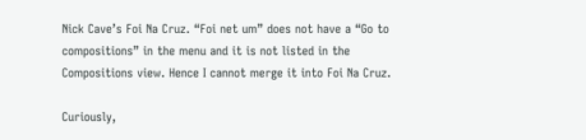Nick Cave’s Foi Na Cruz. “Foi net um” does not have a “Go to compositions” in the menu and it is not listed in the Compositions view. Hence I cannot merge it into Foi Na Cruz.

Curiously,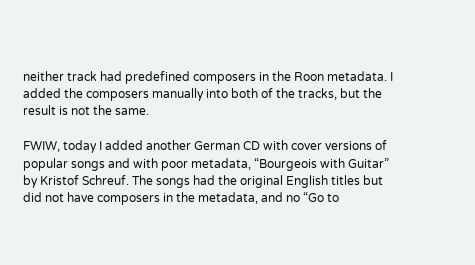neither track had predefined composers in the Roon metadata. I added the composers manually into both of the tracks, but the result is not the same.

FWIW, today I added another German CD with cover versions of popular songs and with poor metadata, “Bourgeois with Guitar” by Kristof Schreuf. The songs had the original English titles but did not have composers in the metadata, and no “Go to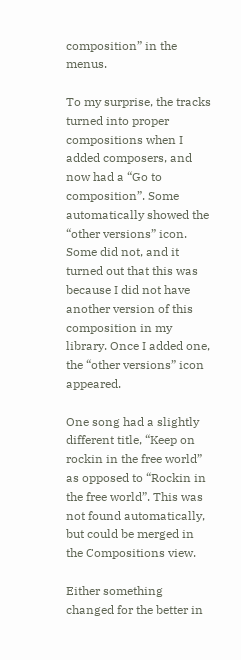composition” in the menus.

To my surprise, the tracks turned into proper compositions when I added composers, and now had a “Go to composition”. Some automatically showed the “other versions” icon. Some did not, and it turned out that this was because I did not have another version of this composition in my library. Once I added one, the “other versions” icon appeared.

One song had a slightly different title, “Keep on rockin in the free world” as opposed to “Rockin in the free world”. This was not found automatically, but could be merged in the Compositions view.

Either something changed for the better in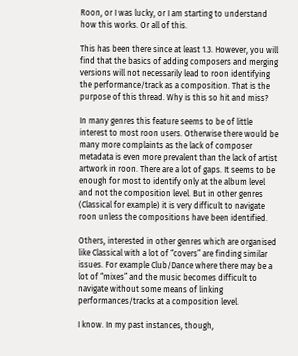Roon, or I was lucky, or I am starting to understand how this works. Or all of this.

This has been there since at least 1.3. However, you will find that the basics of adding composers and merging versions will not necessarily lead to roon identifying the performance/track as a composition. That is the purpose of this thread. Why is this so hit and miss?

In many genres this feature seems to be of little interest to most roon users. Otherwise there would be many more complaints as the lack of composer metadata is even more prevalent than the lack of artist artwork in roon. There are a lot of gaps. It seems to be enough for most to identify only at the album level and not the composition level. But in other genres (Classical for example) it is very difficult to navigate roon unless the compositions have been identified.

Others, interested in other genres which are organised like Classical with a lot of “covers” are finding similar issues. For example Club/Dance where there may be a lot of “mixes” and the music becomes difficult to navigate without some means of linking performances/tracks at a composition level.

I know. In my past instances, though,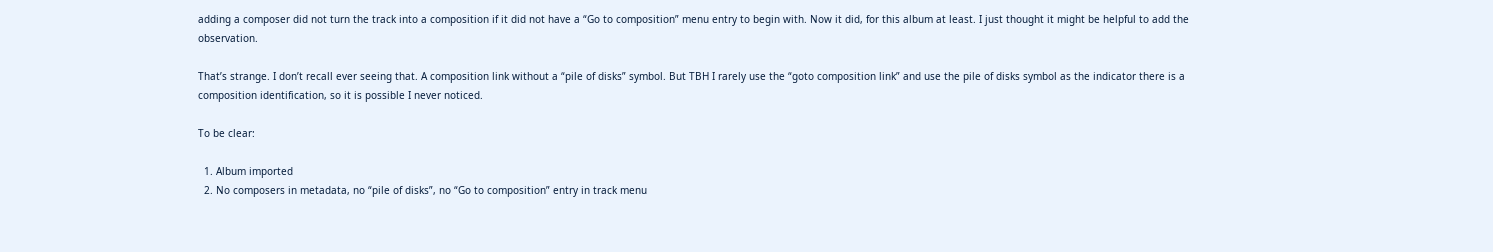adding a composer did not turn the track into a composition if it did not have a “Go to composition” menu entry to begin with. Now it did, for this album at least. I just thought it might be helpful to add the observation.

That’s strange. I don’t recall ever seeing that. A composition link without a “pile of disks” symbol. But TBH I rarely use the “goto composition link” and use the pile of disks symbol as the indicator there is a composition identification, so it is possible I never noticed.

To be clear:

  1. Album imported
  2. No composers in metadata, no “pile of disks”, no “Go to composition” entry in track menu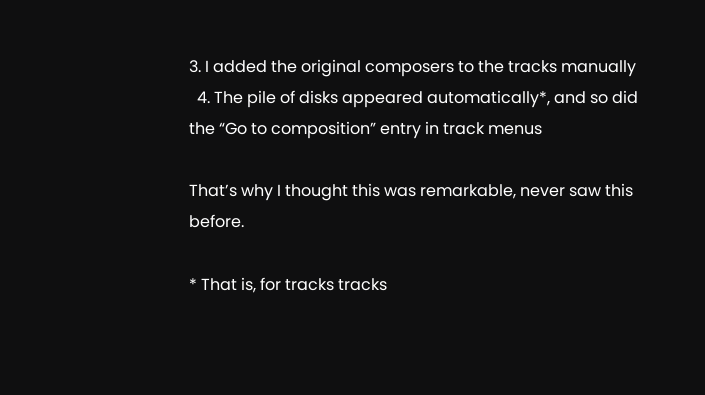3. I added the original composers to the tracks manually
  4. The pile of disks appeared automatically*, and so did the “Go to composition” entry in track menus

That’s why I thought this was remarkable, never saw this before.

* That is, for tracks tracks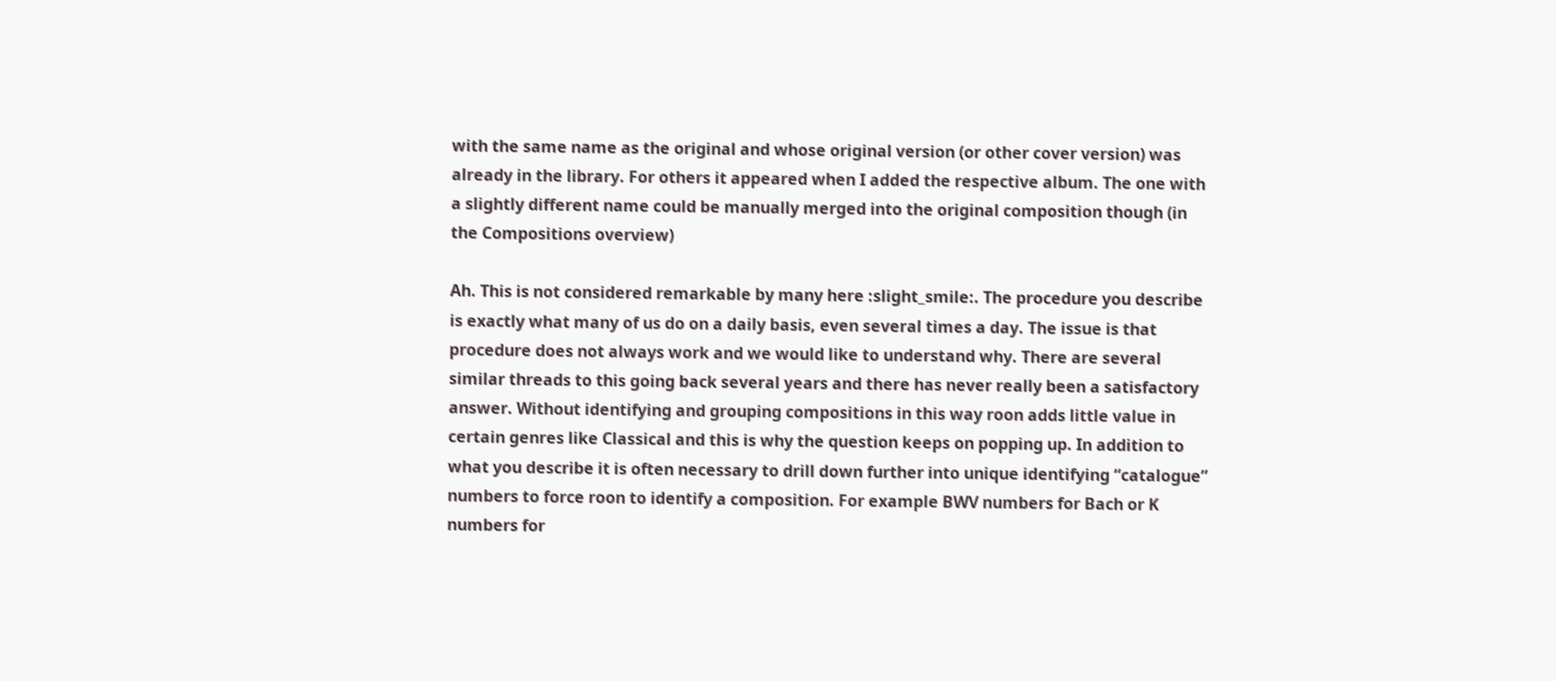with the same name as the original and whose original version (or other cover version) was already in the library. For others it appeared when I added the respective album. The one with a slightly different name could be manually merged into the original composition though (in the Compositions overview)

Ah. This is not considered remarkable by many here :slight_smile:. The procedure you describe is exactly what many of us do on a daily basis, even several times a day. The issue is that procedure does not always work and we would like to understand why. There are several similar threads to this going back several years and there has never really been a satisfactory answer. Without identifying and grouping compositions in this way roon adds little value in certain genres like Classical and this is why the question keeps on popping up. In addition to what you describe it is often necessary to drill down further into unique identifying “catalogue” numbers to force roon to identify a composition. For example BWV numbers for Bach or K numbers for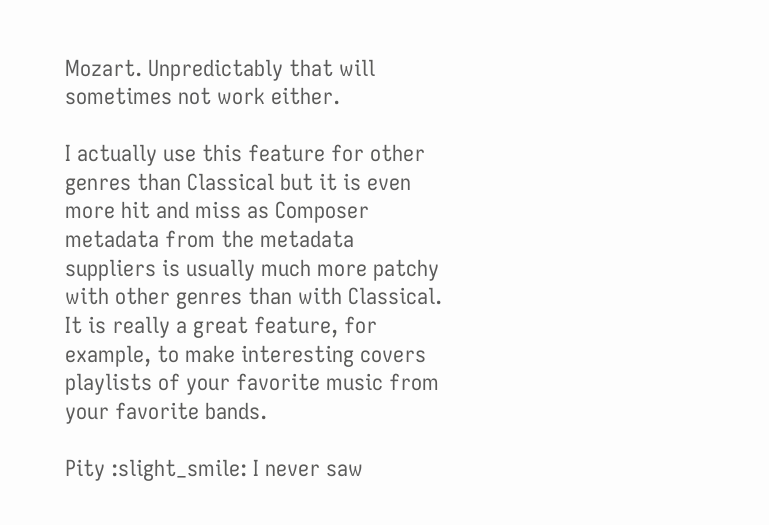Mozart. Unpredictably that will sometimes not work either.

I actually use this feature for other genres than Classical but it is even more hit and miss as Composer metadata from the metadata suppliers is usually much more patchy with other genres than with Classical. It is really a great feature, for example, to make interesting covers playlists of your favorite music from your favorite bands.

Pity :slight_smile: I never saw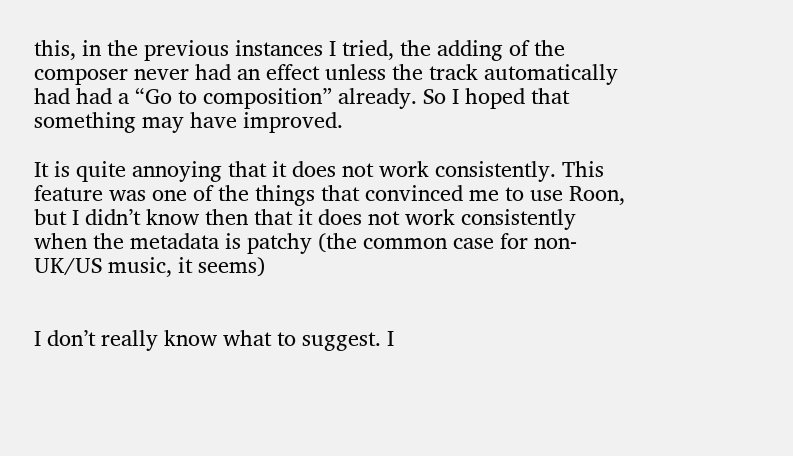this, in the previous instances I tried, the adding of the composer never had an effect unless the track automatically had had a “Go to composition” already. So I hoped that something may have improved.

It is quite annoying that it does not work consistently. This feature was one of the things that convinced me to use Roon, but I didn’t know then that it does not work consistently when the metadata is patchy (the common case for non-UK/US music, it seems)


I don’t really know what to suggest. I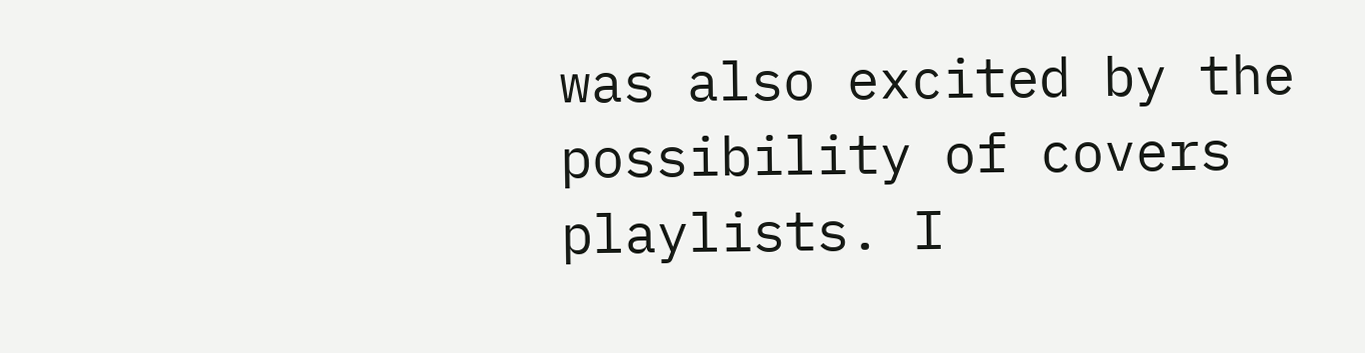was also excited by the possibility of covers playlists. I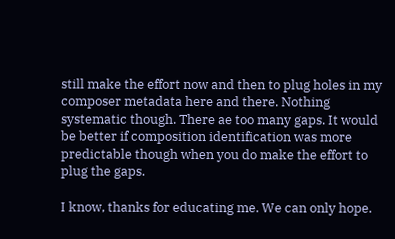still make the effort now and then to plug holes in my composer metadata here and there. Nothing systematic though. There ae too many gaps. It would be better if composition identification was more predictable though when you do make the effort to plug the gaps.

I know, thanks for educating me. We can only hope.